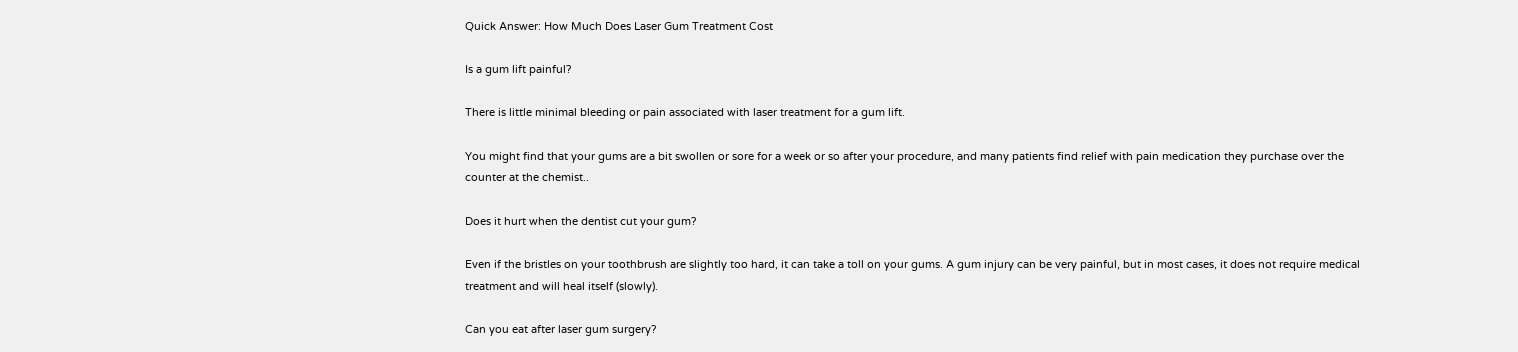Quick Answer: How Much Does Laser Gum Treatment Cost

Is a gum lift painful?

There is little minimal bleeding or pain associated with laser treatment for a gum lift.

You might find that your gums are a bit swollen or sore for a week or so after your procedure, and many patients find relief with pain medication they purchase over the counter at the chemist..

Does it hurt when the dentist cut your gum?

Even if the bristles on your toothbrush are slightly too hard, it can take a toll on your gums. A gum injury can be very painful, but in most cases, it does not require medical treatment and will heal itself (slowly).

Can you eat after laser gum surgery?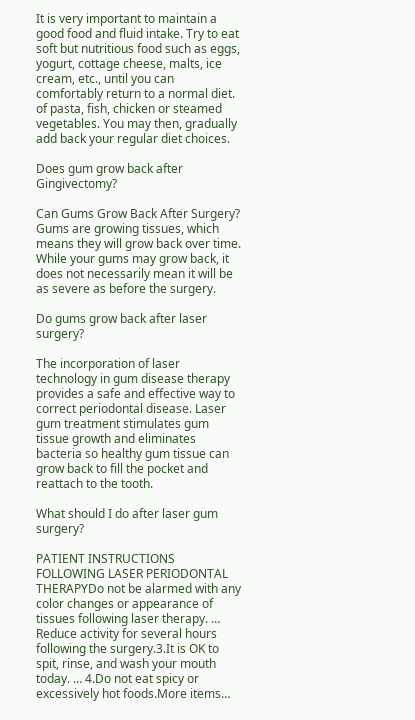It is very important to maintain a good food and fluid intake. Try to eat soft but nutritious food such as eggs, yogurt, cottage cheese, malts, ice cream, etc., until you can comfortably return to a normal diet. of pasta, fish, chicken or steamed vegetables. You may then, gradually add back your regular diet choices.

Does gum grow back after Gingivectomy?

Can Gums Grow Back After Surgery? Gums are growing tissues, which means they will grow back over time. While your gums may grow back, it does not necessarily mean it will be as severe as before the surgery.

Do gums grow back after laser surgery?

The incorporation of laser technology in gum disease therapy provides a safe and effective way to correct periodontal disease. Laser gum treatment stimulates gum tissue growth and eliminates bacteria so healthy gum tissue can grow back to fill the pocket and reattach to the tooth.

What should I do after laser gum surgery?

PATIENT INSTRUCTIONS FOLLOWING LASER PERIODONTAL THERAPYDo not be alarmed with any color changes or appearance of tissues following laser therapy. … Reduce activity for several hours following the surgery.3.It is OK to spit, rinse, and wash your mouth today. … 4.Do not eat spicy or excessively hot foods.More items…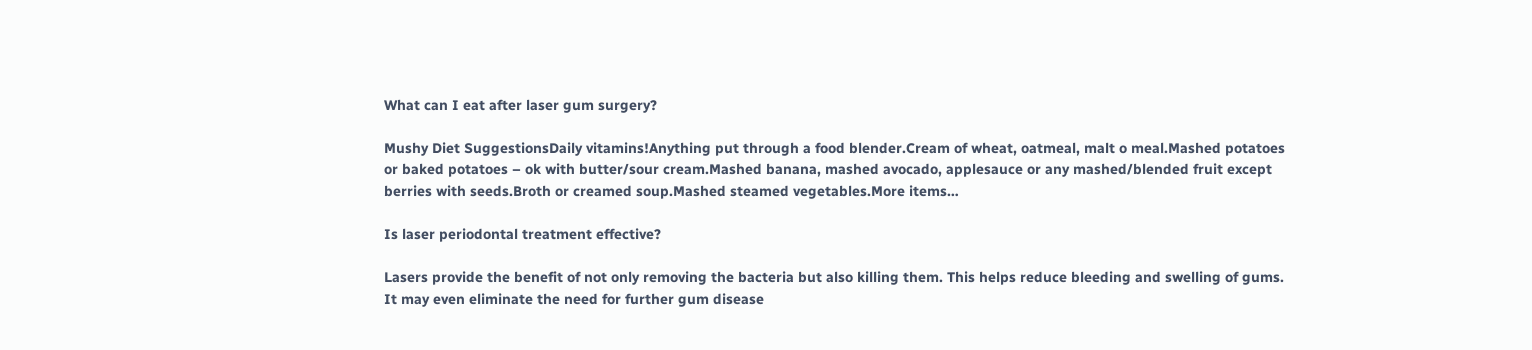What can I eat after laser gum surgery?

Mushy Diet SuggestionsDaily vitamins!Anything put through a food blender.Cream of wheat, oatmeal, malt o meal.Mashed potatoes or baked potatoes – ok with butter/sour cream.Mashed banana, mashed avocado, applesauce or any mashed/blended fruit except berries with seeds.Broth or creamed soup.Mashed steamed vegetables.More items…

Is laser periodontal treatment effective?

Lasers provide the benefit of not only removing the bacteria but also killing them. This helps reduce bleeding and swelling of gums. It may even eliminate the need for further gum disease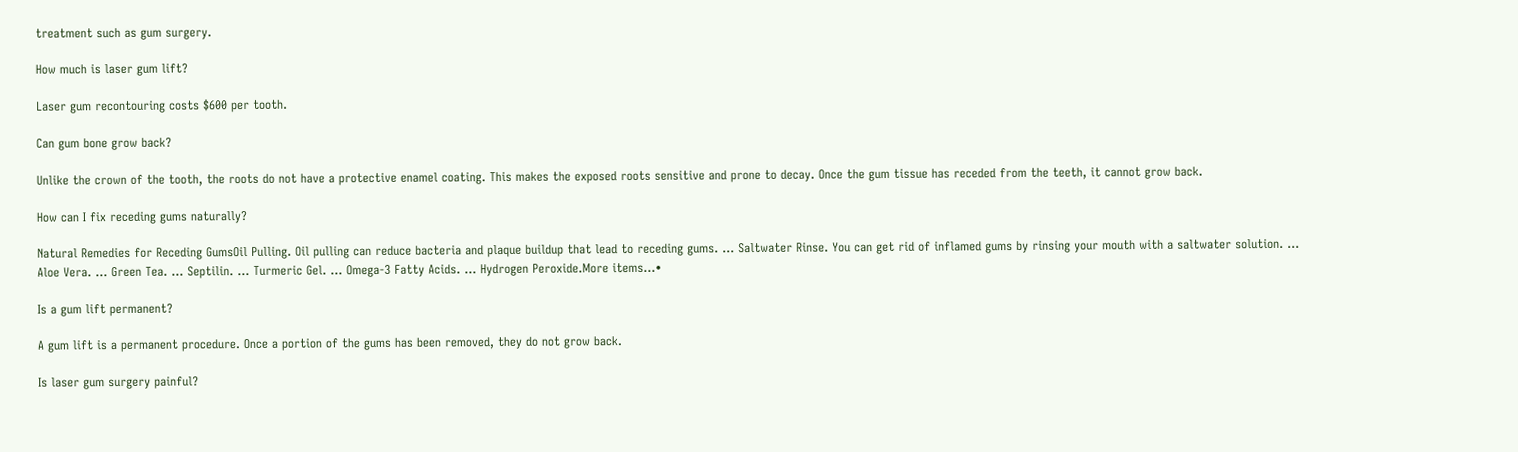treatment such as gum surgery.

How much is laser gum lift?

Laser gum recontouring costs $600 per tooth.

Can gum bone grow back?

Unlike the crown of the tooth, the roots do not have a protective enamel coating. This makes the exposed roots sensitive and prone to decay. Once the gum tissue has receded from the teeth, it cannot grow back.

How can I fix receding gums naturally?

Natural Remedies for Receding GumsOil Pulling. Oil pulling can reduce bacteria and plaque buildup that lead to receding gums. … Saltwater Rinse. You can get rid of inflamed gums by rinsing your mouth with a saltwater solution. … Aloe Vera. … Green Tea. … Septilin. … Turmeric Gel. … Omega-3 Fatty Acids. … Hydrogen Peroxide.More items…•

Is a gum lift permanent?

A gum lift is a permanent procedure. Once a portion of the gums has been removed, they do not grow back.

Is laser gum surgery painful?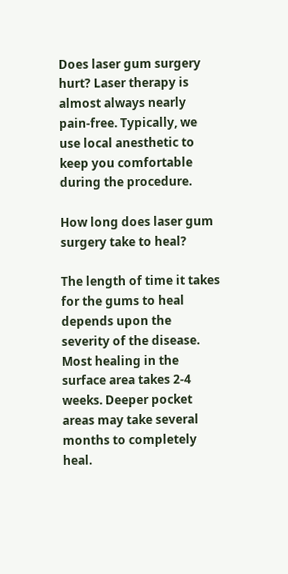Does laser gum surgery hurt? Laser therapy is almost always nearly pain-free. Typically, we use local anesthetic to keep you comfortable during the procedure.

How long does laser gum surgery take to heal?

The length of time it takes for the gums to heal depends upon the severity of the disease. Most healing in the surface area takes 2-4 weeks. Deeper pocket areas may take several months to completely heal.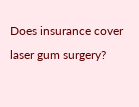Does insurance cover laser gum surgery?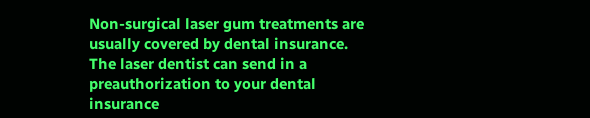Non-surgical laser gum treatments are usually covered by dental insurance. The laser dentist can send in a preauthorization to your dental insurance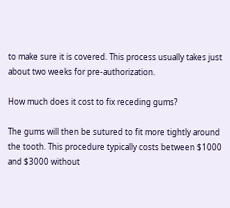to make sure it is covered. This process usually takes just about two weeks for pre-authorization.

How much does it cost to fix receding gums?

The gums will then be sutured to fit more tightly around the tooth. This procedure typically costs between $1000 and $3000 without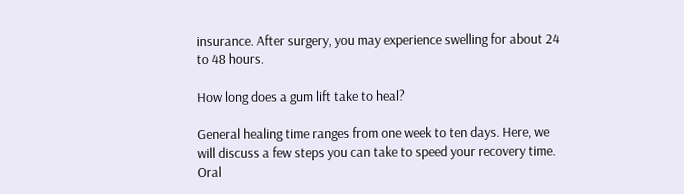insurance. After surgery, you may experience swelling for about 24 to 48 hours.

How long does a gum lift take to heal?

General healing time ranges from one week to ten days. Here, we will discuss a few steps you can take to speed your recovery time. Oral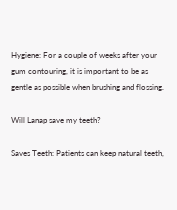Hygiene: For a couple of weeks after your gum contouring, it is important to be as gentle as possible when brushing and flossing.

Will Lanap save my teeth?

Saves Teeth: Patients can keep natural teeth,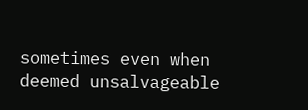sometimes even when deemed unsalvageable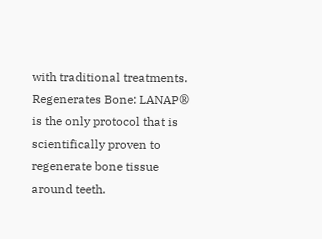with traditional treatments. Regenerates Bone: LANAP® is the only protocol that is scientifically proven to regenerate bone tissue around teeth.